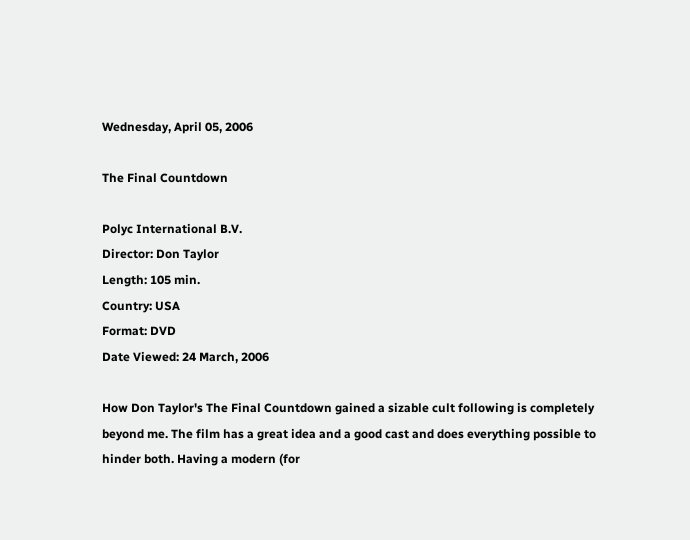Wednesday, April 05, 2006

The Final Countdown

Polyc International B.V.
Director: Don Taylor
Length: 105 min.
Country: USA
Format: DVD
Date Viewed: 24 March, 2006

How Don Taylor's The Final Countdown gained a sizable cult following is completely beyond me. The film has a great idea and a good cast and does everything possible to hinder both. Having a modern (for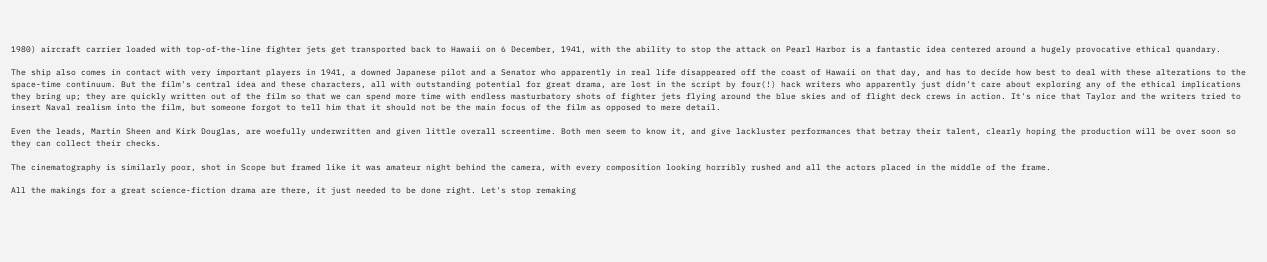1980) aircraft carrier loaded with top-of-the-line fighter jets get transported back to Hawaii on 6 December, 1941, with the ability to stop the attack on Pearl Harbor is a fantastic idea centered around a hugely provocative ethical quandary.

The ship also comes in contact with very important players in 1941, a downed Japanese pilot and a Senator who apparently in real life disappeared off the coast of Hawaii on that day, and has to decide how best to deal with these alterations to the space-time continuum. But the film's central idea and these characters, all with outstanding potential for great drama, are lost in the script by four(!) hack writers who apparently just didn't care about exploring any of the ethical implications they bring up; they are quickly written out of the film so that we can spend more time with endless masturbatory shots of fighter jets flying around the blue skies and of flight deck crews in action. It's nice that Taylor and the writers tried to insert Naval realism into the film, but someone forgot to tell him that it should not be the main focus of the film as opposed to mere detail.

Even the leads, Martin Sheen and Kirk Douglas, are woefully underwritten and given little overall screentime. Both men seem to know it, and give lackluster performances that betray their talent, clearly hoping the production will be over soon so they can collect their checks.

The cinematography is similarly poor, shot in Scope but framed like it was amateur night behind the camera, with every composition looking horribly rushed and all the actors placed in the middle of the frame.

All the makings for a great science-fiction drama are there, it just needed to be done right. Let's stop remaking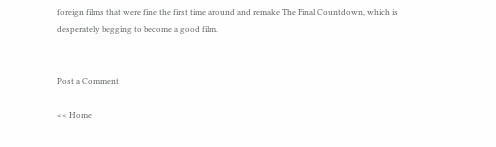foreign films that were fine the first time around and remake The Final Countdown, which is desperately begging to become a good film.


Post a Comment

<< Home